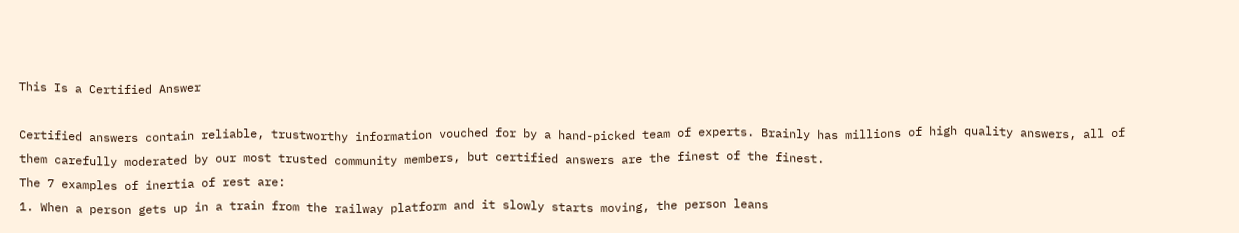This Is a Certified Answer

Certified answers contain reliable, trustworthy information vouched for by a hand-picked team of experts. Brainly has millions of high quality answers, all of them carefully moderated by our most trusted community members, but certified answers are the finest of the finest.
The 7 examples of inertia of rest are:
1. When a person gets up in a train from the railway platform and it slowly starts moving, the person leans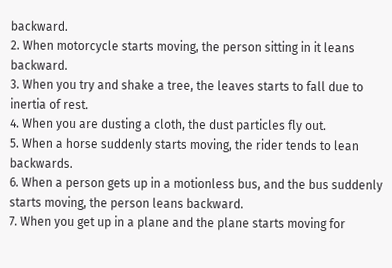backward.
2. When motorcycle starts moving, the person sitting in it leans backward.
3. When you try and shake a tree, the leaves starts to fall due to inertia of rest.
4. When you are dusting a cloth, the dust particles fly out.
5. When a horse suddenly starts moving, the rider tends to lean backwards.
6. When a person gets up in a motionless bus, and the bus suddenly starts moving, the person leans backward.
7. When you get up in a plane and the plane starts moving for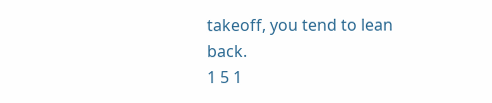takeoff, you tend to lean back.
1 5 1